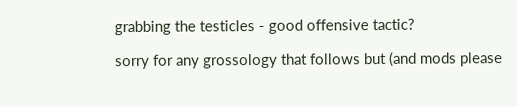grabbing the testicles - good offensive tactic?

sorry for any grossology that follows but (and mods please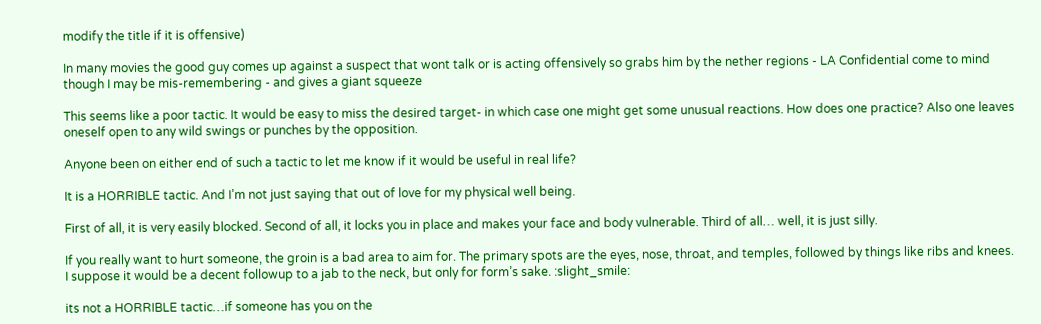modify the title if it is offensive)

In many movies the good guy comes up against a suspect that wont talk or is acting offensively so grabs him by the nether regions - LA Confidential come to mind though I may be mis-remembering - and gives a giant squeeze

This seems like a poor tactic. It would be easy to miss the desired target- in which case one might get some unusual reactions. How does one practice? Also one leaves oneself open to any wild swings or punches by the opposition.

Anyone been on either end of such a tactic to let me know if it would be useful in real life?

It is a HORRIBLE tactic. And I’m not just saying that out of love for my physical well being.

First of all, it is very easily blocked. Second of all, it locks you in place and makes your face and body vulnerable. Third of all… well, it is just silly.

If you really want to hurt someone, the groin is a bad area to aim for. The primary spots are the eyes, nose, throat, and temples, followed by things like ribs and knees. I suppose it would be a decent followup to a jab to the neck, but only for form’s sake. :slight_smile:

its not a HORRIBLE tactic…if someone has you on the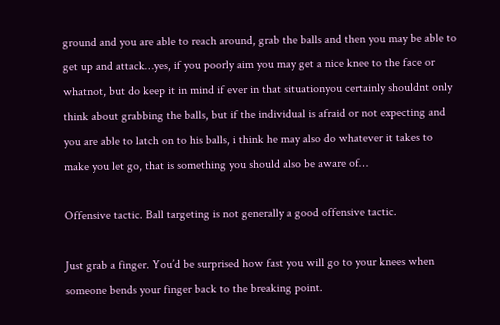ground and you are able to reach around, grab the balls and then you may be able to get up and attack…yes, if you poorly aim you may get a nice knee to the face or whatnot, but do keep it in mind if ever in that situationyou certainly shouldnt only think about grabbing the balls, but if the individual is afraid or not expecting and you are able to latch on to his balls, i think he may also do whatever it takes to make you let go, that is something you should also be aware of…

Offensive tactic. Ball targeting is not generally a good offensive tactic.

Just grab a finger. You’d be surprised how fast you will go to your knees when someone bends your finger back to the breaking point.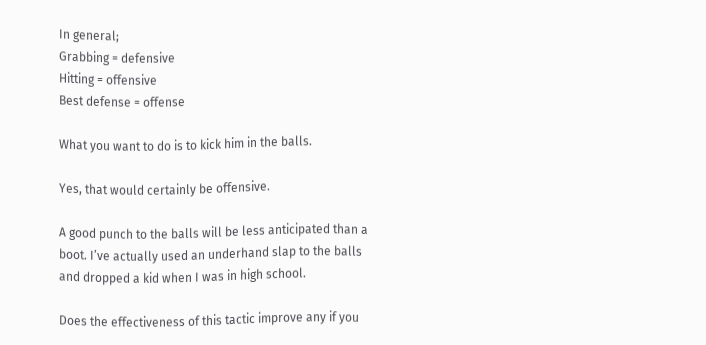In general;
Grabbing = defensive
Hitting = offensive
Best defense = offense

What you want to do is to kick him in the balls.

Yes, that would certainly be offensive.

A good punch to the balls will be less anticipated than a boot. I’ve actually used an underhand slap to the balls and dropped a kid when I was in high school.

Does the effectiveness of this tactic improve any if you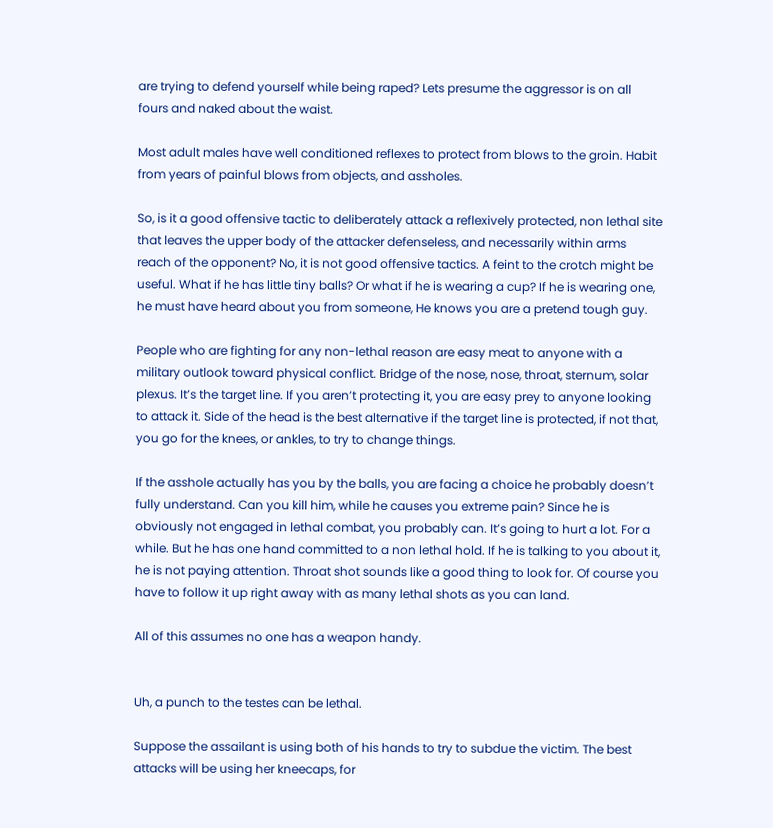are trying to defend yourself while being raped? Lets presume the aggressor is on all fours and naked about the waist.

Most adult males have well conditioned reflexes to protect from blows to the groin. Habit from years of painful blows from objects, and assholes.

So, is it a good offensive tactic to deliberately attack a reflexively protected, non lethal site that leaves the upper body of the attacker defenseless, and necessarily within arms reach of the opponent? No, it is not good offensive tactics. A feint to the crotch might be useful. What if he has little tiny balls? Or what if he is wearing a cup? If he is wearing one, he must have heard about you from someone, He knows you are a pretend tough guy.

People who are fighting for any non-lethal reason are easy meat to anyone with a military outlook toward physical conflict. Bridge of the nose, nose, throat, sternum, solar plexus. It’s the target line. If you aren’t protecting it, you are easy prey to anyone looking to attack it. Side of the head is the best alternative if the target line is protected, if not that, you go for the knees, or ankles, to try to change things.

If the asshole actually has you by the balls, you are facing a choice he probably doesn’t fully understand. Can you kill him, while he causes you extreme pain? Since he is obviously not engaged in lethal combat, you probably can. It’s going to hurt a lot. For a while. But he has one hand committed to a non lethal hold. If he is talking to you about it, he is not paying attention. Throat shot sounds like a good thing to look for. Of course you have to follow it up right away with as many lethal shots as you can land.

All of this assumes no one has a weapon handy.


Uh, a punch to the testes can be lethal.

Suppose the assailant is using both of his hands to try to subdue the victim. The best attacks will be using her kneecaps, for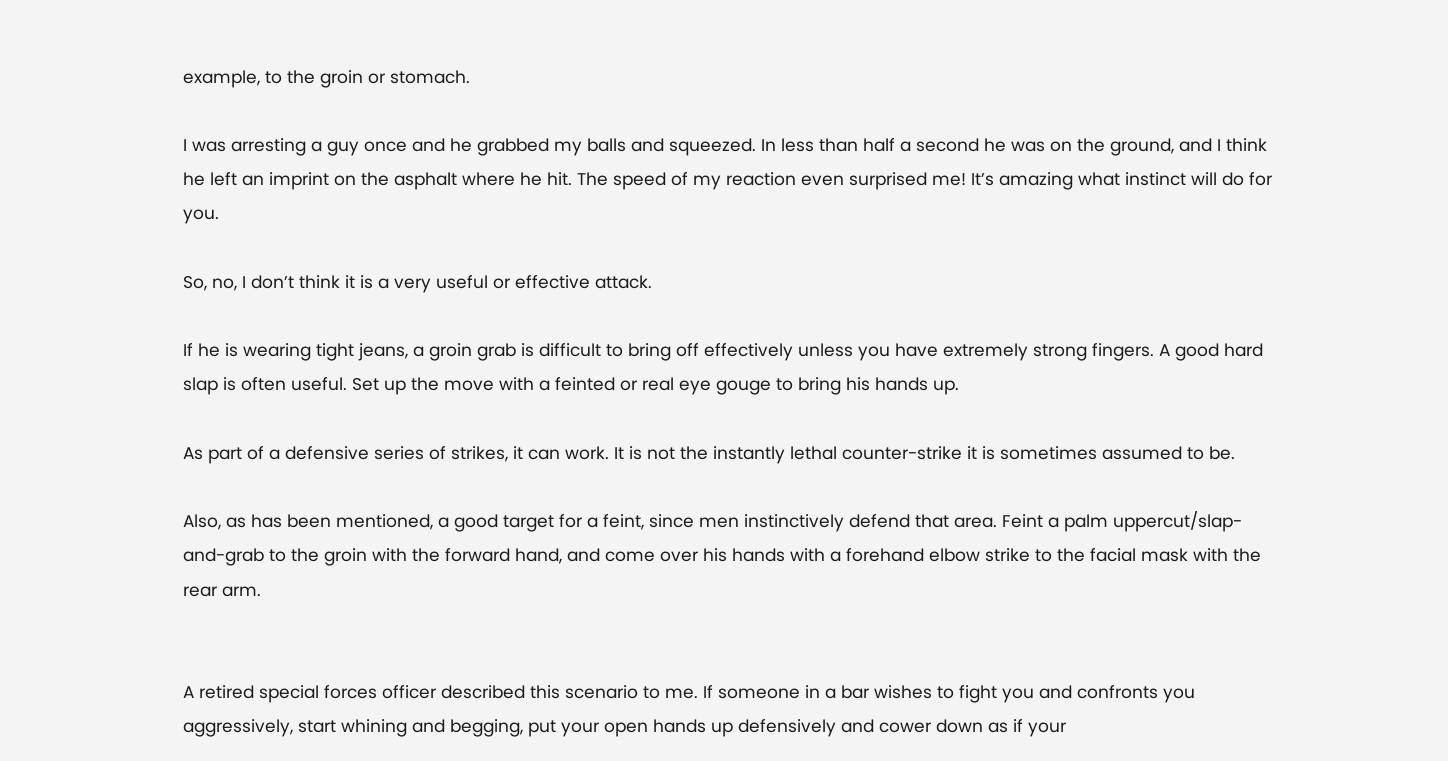example, to the groin or stomach.

I was arresting a guy once and he grabbed my balls and squeezed. In less than half a second he was on the ground, and I think he left an imprint on the asphalt where he hit. The speed of my reaction even surprised me! It’s amazing what instinct will do for you.

So, no, I don’t think it is a very useful or effective attack.

If he is wearing tight jeans, a groin grab is difficult to bring off effectively unless you have extremely strong fingers. A good hard slap is often useful. Set up the move with a feinted or real eye gouge to bring his hands up.

As part of a defensive series of strikes, it can work. It is not the instantly lethal counter-strike it is sometimes assumed to be.

Also, as has been mentioned, a good target for a feint, since men instinctively defend that area. Feint a palm uppercut/slap-and-grab to the groin with the forward hand, and come over his hands with a forehand elbow strike to the facial mask with the rear arm.


A retired special forces officer described this scenario to me. If someone in a bar wishes to fight you and confronts you aggressively, start whining and begging, put your open hands up defensively and cower down as if your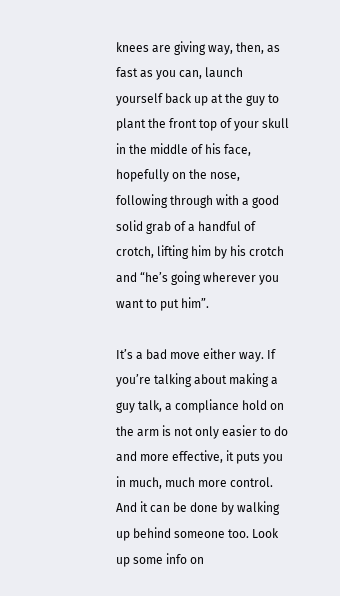knees are giving way, then, as fast as you can, launch yourself back up at the guy to plant the front top of your skull in the middle of his face, hopefully on the nose, following through with a good solid grab of a handful of crotch, lifting him by his crotch and “he’s going wherever you want to put him”.

It’s a bad move either way. If you’re talking about making a guy talk, a compliance hold on the arm is not only easier to do and more effective, it puts you in much, much more control. And it can be done by walking up behind someone too. Look up some info on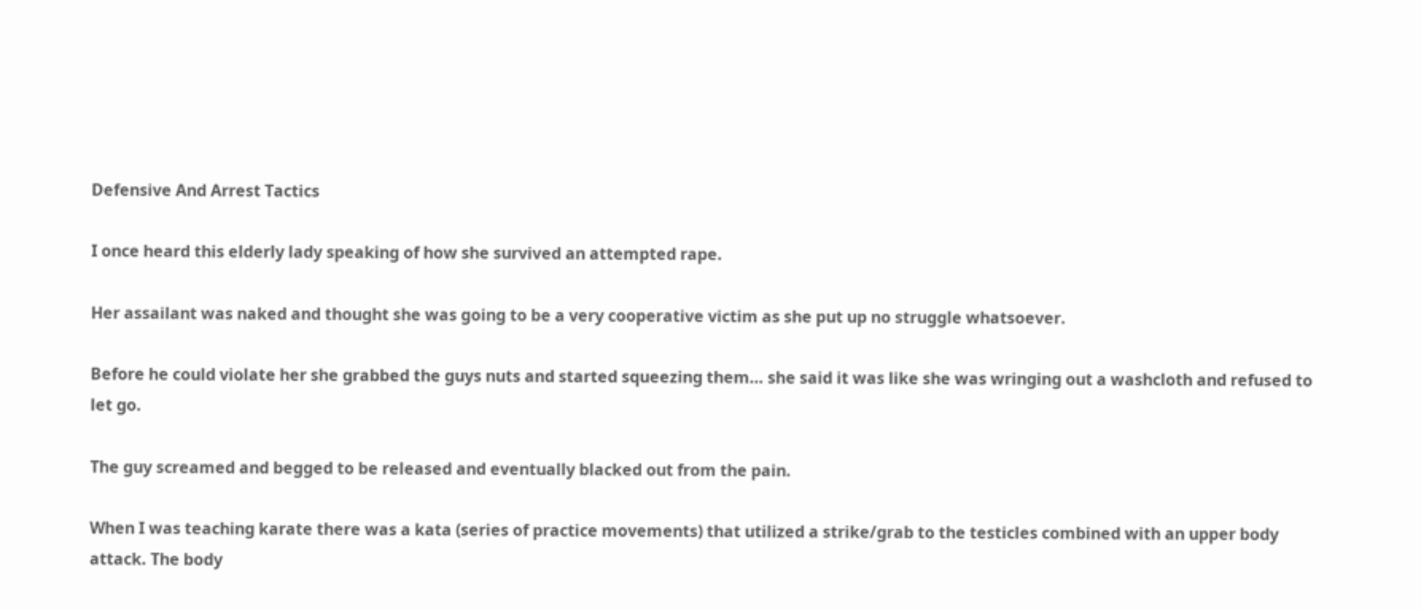Defensive And Arrest Tactics

I once heard this elderly lady speaking of how she survived an attempted rape.

Her assailant was naked and thought she was going to be a very cooperative victim as she put up no struggle whatsoever.

Before he could violate her she grabbed the guys nuts and started squeezing them… she said it was like she was wringing out a washcloth and refused to let go.

The guy screamed and begged to be released and eventually blacked out from the pain.

When I was teaching karate there was a kata (series of practice movements) that utilized a strike/grab to the testicles combined with an upper body attack. The body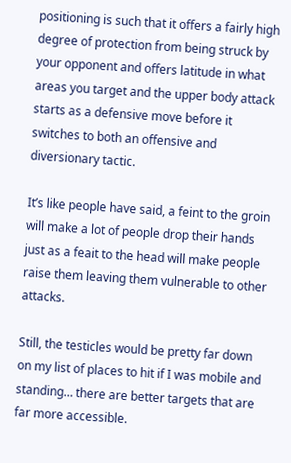positioning is such that it offers a fairly high degree of protection from being struck by your opponent and offers latitude in what areas you target and the upper body attack starts as a defensive move before it switches to both an offensive and diversionary tactic.

It’s like people have said, a feint to the groin will make a lot of people drop their hands just as a feait to the head will make people raise them leaving them vulnerable to other attacks.

Still, the testicles would be pretty far down on my list of places to hit if I was mobile and standing… there are better targets that are far more accessible.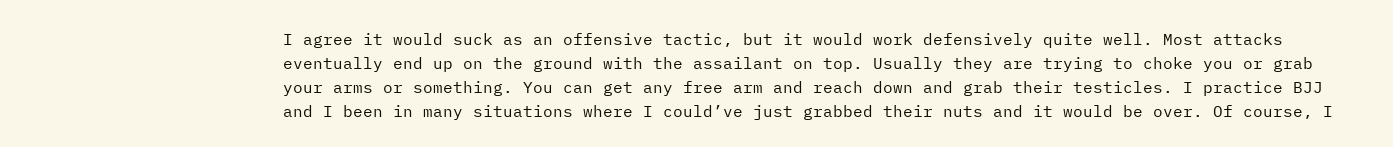I agree it would suck as an offensive tactic, but it would work defensively quite well. Most attacks eventually end up on the ground with the assailant on top. Usually they are trying to choke you or grab your arms or something. You can get any free arm and reach down and grab their testicles. I practice BJJ and I been in many situations where I could’ve just grabbed their nuts and it would be over. Of course, I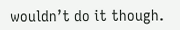wouldn’t do it though.